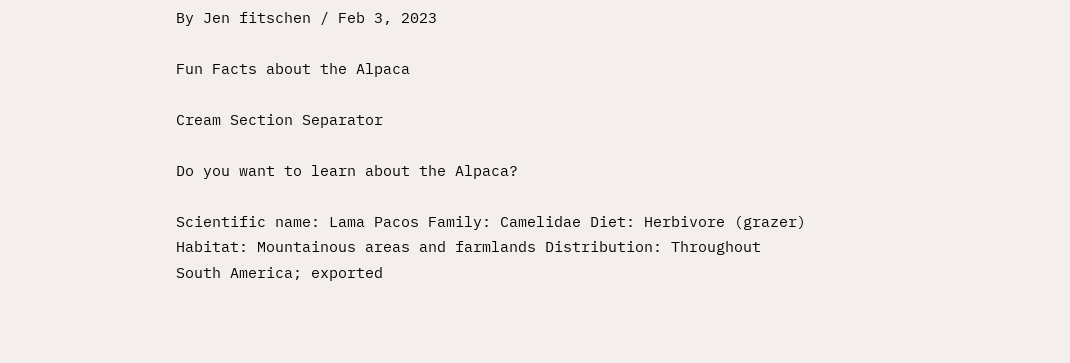By Jen fitschen / Feb 3, 2023

Fun Facts about the Alpaca

Cream Section Separator

Do you want to learn about the Alpaca?

Scientific name: Lama Pacos Family: Camelidae Diet: Herbivore (grazer) Habitat: Mountainous areas and farmlands Distribution: Throughout South America; exported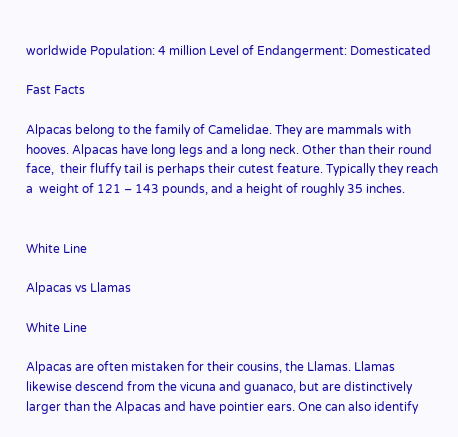worldwide Population: 4 million Level of Endangerment: Domesticated

Fast Facts

Alpacas belong to the family of Camelidae. They are mammals with hooves. Alpacas have long legs and a long neck. Other than their round face,  their fluffy tail is perhaps their cutest feature. Typically they reach a  weight of 121 – 143 pounds, and a height of roughly 35 inches.


White Line

Alpacas vs Llamas

White Line

Alpacas are often mistaken for their cousins, the Llamas. Llamas  likewise descend from the vicuna and guanaco, but are distinctively  larger than the Alpacas and have pointier ears. One can also identify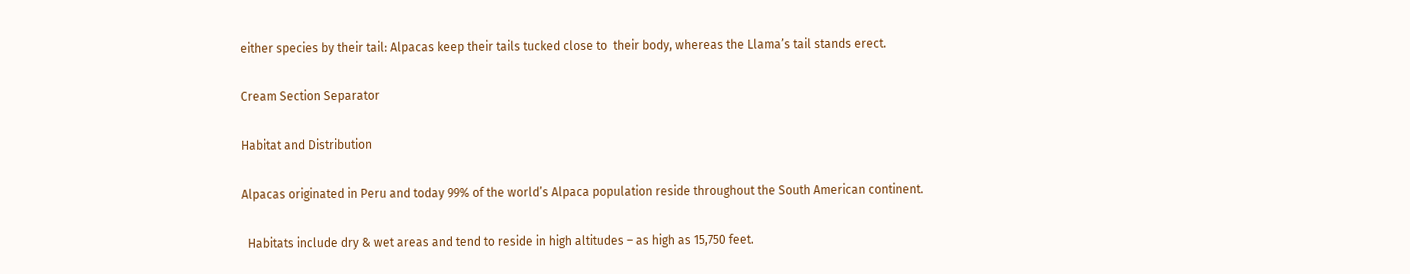either species by their tail: Alpacas keep their tails tucked close to  their body, whereas the Llama’s tail stands erect.

Cream Section Separator

Habitat and Distribution

Alpacas originated in Peru and today 99% of the world’s Alpaca population reside throughout the South American continent.

  Habitats include dry & wet areas and tend to reside in high altitudes – as high as 15,750 feet.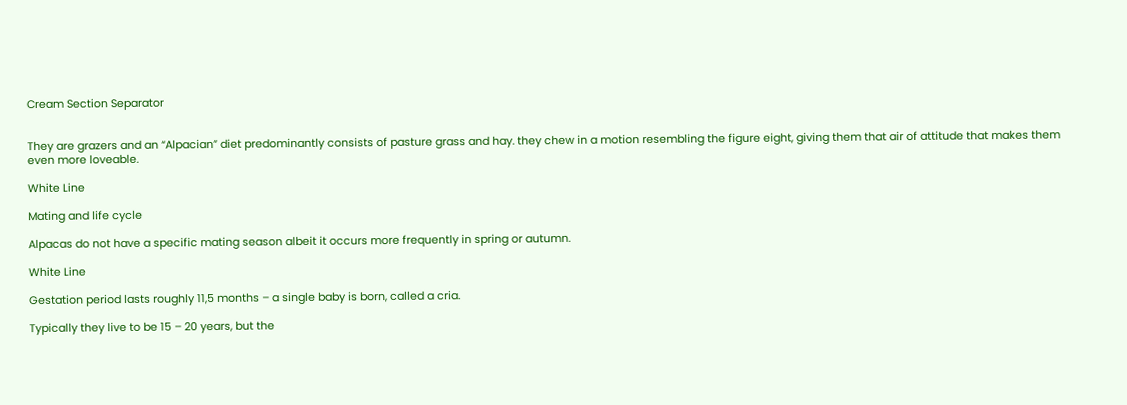Cream Section Separator


They are grazers and an “Alpacian” diet predominantly consists of pasture grass and hay. they chew in a motion resembling the figure eight, giving them that air of attitude that makes them even more loveable.

White Line

Mating and life cycle

Alpacas do not have a specific mating season albeit it occurs more frequently in spring or autumn.

White Line

Gestation period lasts roughly 11,5 months – a single baby is born, called a cria.

Typically they live to be 15 – 20 years, but the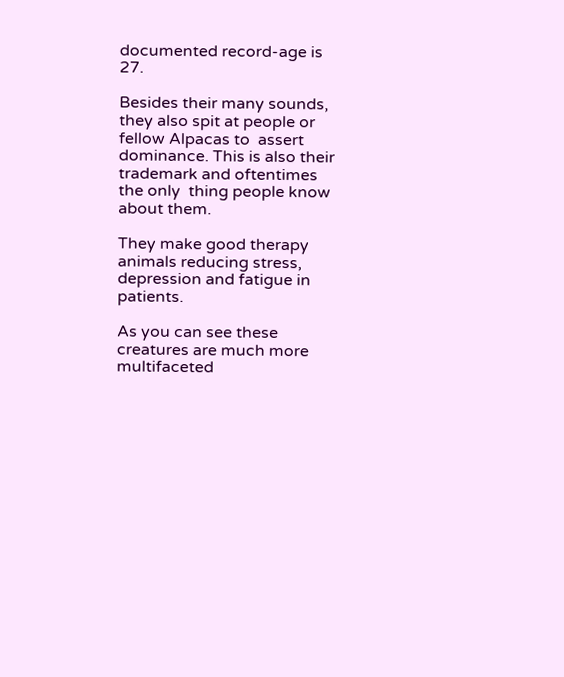documented record-age is 27.

Besides their many sounds, they also spit at people or fellow Alpacas to  assert dominance. This is also their trademark and oftentimes the only  thing people know about them.

They make good therapy animals reducing stress, depression and fatigue in patients.

As you can see these creatures are much more multifaceted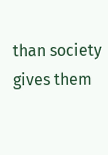than society gives them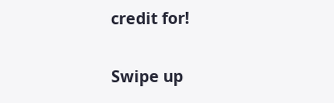credit for!

Swipe up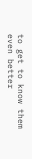to get to know them even better